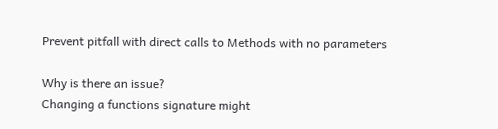Prevent pitfall with direct calls to Methods with no parameters

Why is there an issue?
Changing a functions signature might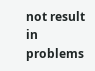not result in problems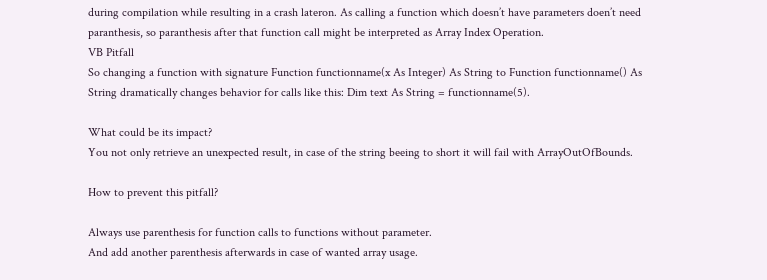during compilation while resulting in a crash lateron. As calling a function which doesn’t have parameters doen’t need paranthesis, so paranthesis after that function call might be interpreted as Array Index Operation.
VB Pitfall
So changing a function with signature Function functionname(x As Integer) As String to Function functionname() As String dramatically changes behavior for calls like this: Dim text As String = functionname(5).

What could be its impact?
You not only retrieve an unexpected result, in case of the string beeing to short it will fail with ArrayOutOfBounds.

How to prevent this pitfall?

Always use parenthesis for function calls to functions without parameter.
And add another parenthesis afterwards in case of wanted array usage.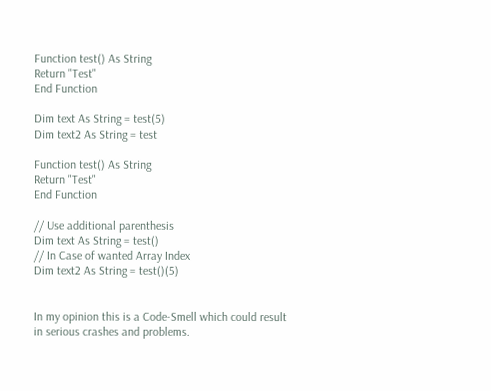Function test() As String
Return "Test"
End Function

Dim text As String = test(5)
Dim text2 As String = test

Function test() As String
Return "Test"
End Function

// Use additional parenthesis
Dim text As String = test()
// In Case of wanted Array Index
Dim text2 As String = test()(5)


In my opinion this is a Code-Smell which could result in serious crashes and problems.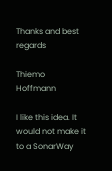Thanks and best regards

Thiemo Hoffmann

I like this idea. It would not make it to a SonarWay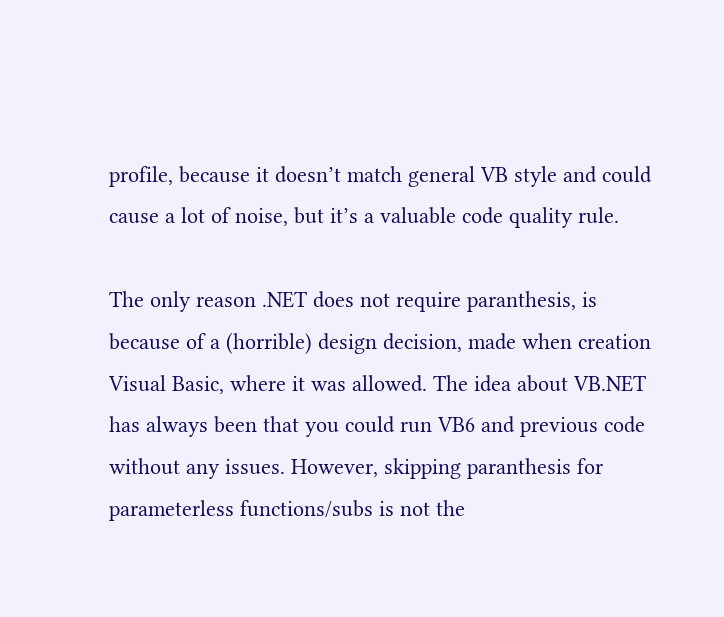profile, because it doesn’t match general VB style and could cause a lot of noise, but it’s a valuable code quality rule.

The only reason .NET does not require paranthesis, is because of a (horrible) design decision, made when creation Visual Basic, where it was allowed. The idea about VB.NET has always been that you could run VB6 and previous code without any issues. However, skipping paranthesis for parameterless functions/subs is not the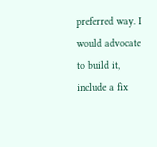preferred way. I would advocate to build it, include a fix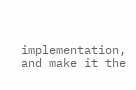implementation, and make it the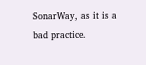SonarWay, as it is a bad practice.